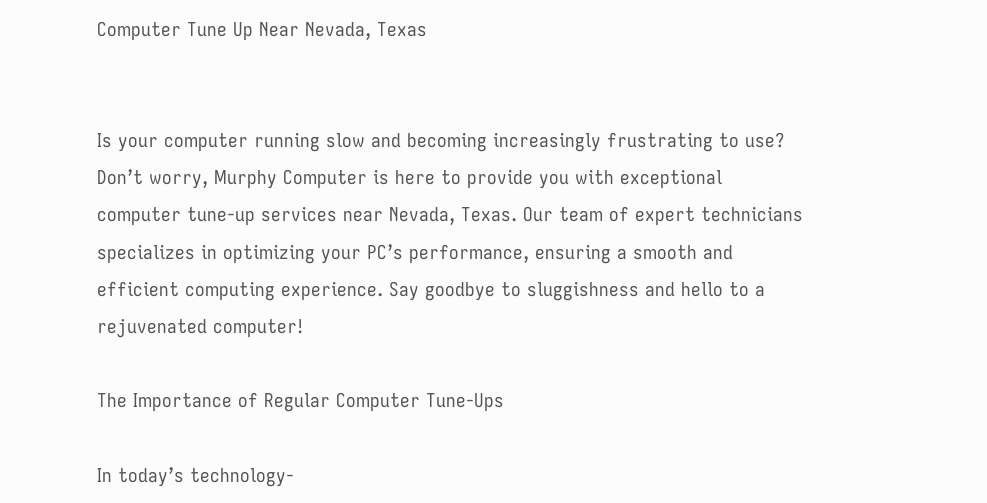Computer Tune Up Near Nevada, Texas


Is your computer running slow and becoming increasingly frustrating to use? Don’t worry, Murphy Computer is here to provide you with exceptional computer tune-up services near Nevada, Texas. Our team of expert technicians specializes in optimizing your PC’s performance, ensuring a smooth and efficient computing experience. Say goodbye to sluggishness and hello to a rejuvenated computer!

The Importance of Regular Computer Tune-Ups

In today’s technology-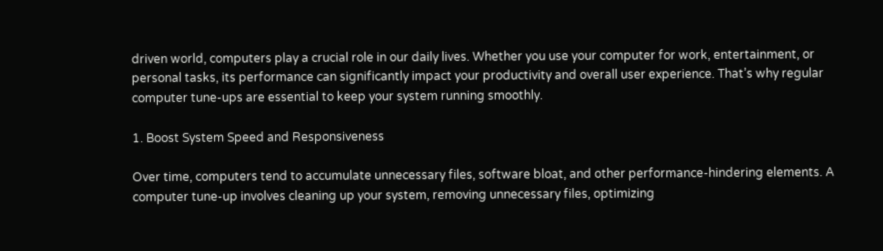driven world, computers play a crucial role in our daily lives. Whether you use your computer for work, entertainment, or personal tasks, its performance can significantly impact your productivity and overall user experience. That’s why regular computer tune-ups are essential to keep your system running smoothly.

1. Boost System Speed and Responsiveness

Over time, computers tend to accumulate unnecessary files, software bloat, and other performance-hindering elements. A computer tune-up involves cleaning up your system, removing unnecessary files, optimizing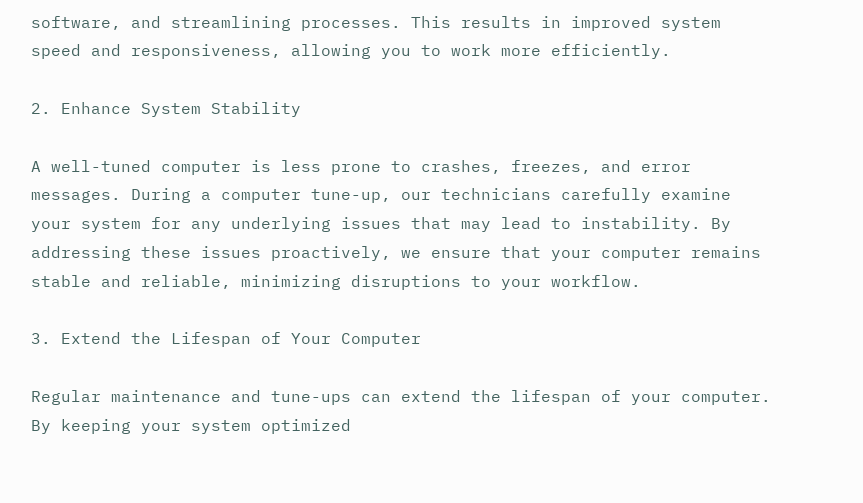software, and streamlining processes. This results in improved system speed and responsiveness, allowing you to work more efficiently.

2. Enhance System Stability

A well-tuned computer is less prone to crashes, freezes, and error messages. During a computer tune-up, our technicians carefully examine your system for any underlying issues that may lead to instability. By addressing these issues proactively, we ensure that your computer remains stable and reliable, minimizing disruptions to your workflow.

3. Extend the Lifespan of Your Computer

Regular maintenance and tune-ups can extend the lifespan of your computer. By keeping your system optimized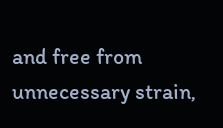and free from unnecessary strain,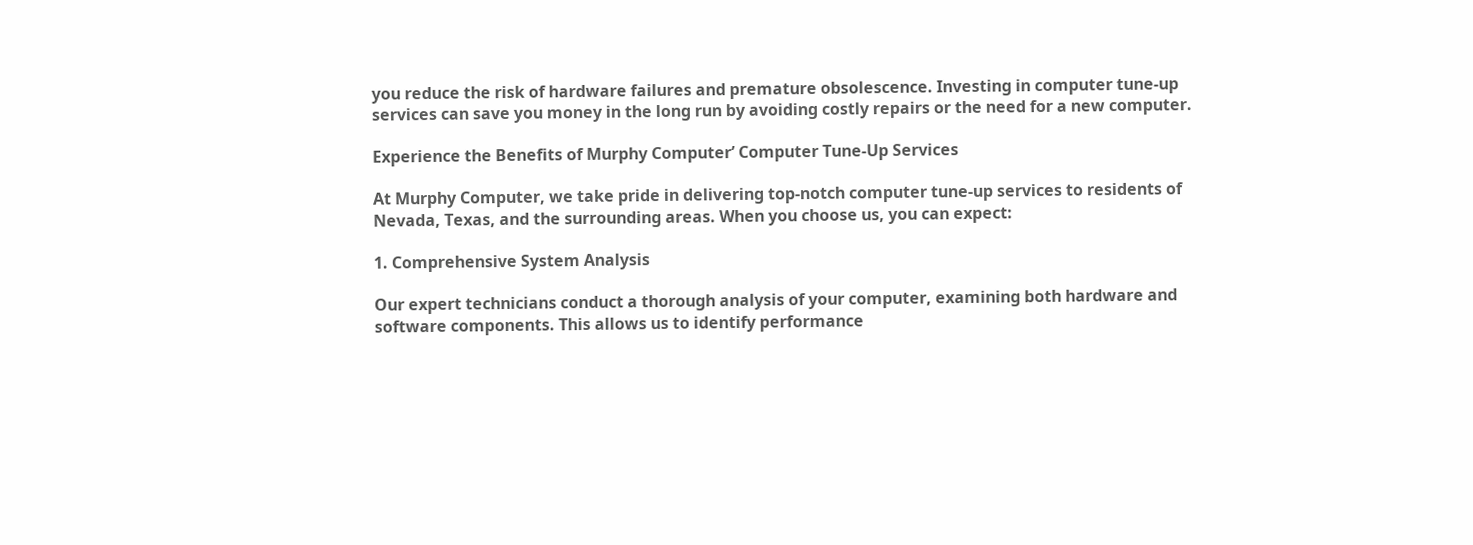you reduce the risk of hardware failures and premature obsolescence. Investing in computer tune-up services can save you money in the long run by avoiding costly repairs or the need for a new computer.

Experience the Benefits of Murphy Computer’ Computer Tune-Up Services

At Murphy Computer, we take pride in delivering top-notch computer tune-up services to residents of Nevada, Texas, and the surrounding areas. When you choose us, you can expect:

1. Comprehensive System Analysis

Our expert technicians conduct a thorough analysis of your computer, examining both hardware and software components. This allows us to identify performance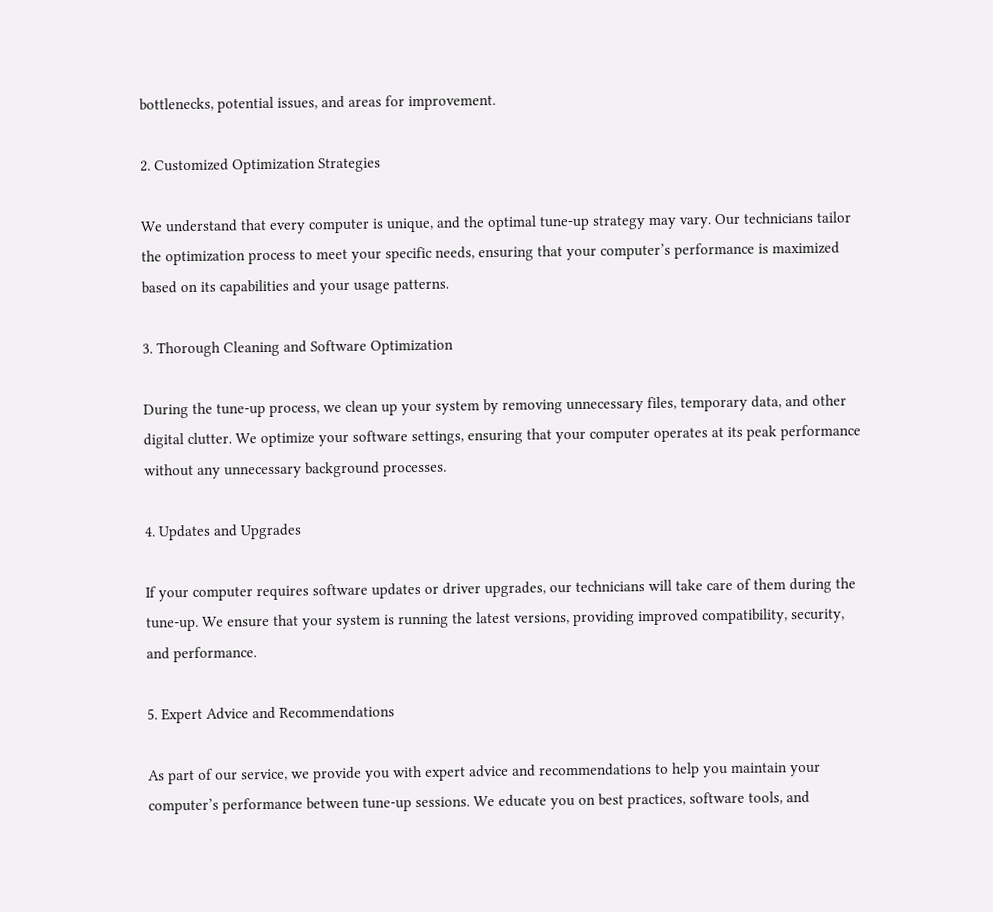bottlenecks, potential issues, and areas for improvement.

2. Customized Optimization Strategies

We understand that every computer is unique, and the optimal tune-up strategy may vary. Our technicians tailor the optimization process to meet your specific needs, ensuring that your computer’s performance is maximized based on its capabilities and your usage patterns.

3. Thorough Cleaning and Software Optimization

During the tune-up process, we clean up your system by removing unnecessary files, temporary data, and other digital clutter. We optimize your software settings, ensuring that your computer operates at its peak performance without any unnecessary background processes.

4. Updates and Upgrades

If your computer requires software updates or driver upgrades, our technicians will take care of them during the tune-up. We ensure that your system is running the latest versions, providing improved compatibility, security, and performance.

5. Expert Advice and Recommendations

As part of our service, we provide you with expert advice and recommendations to help you maintain your computer’s performance between tune-up sessions. We educate you on best practices, software tools, and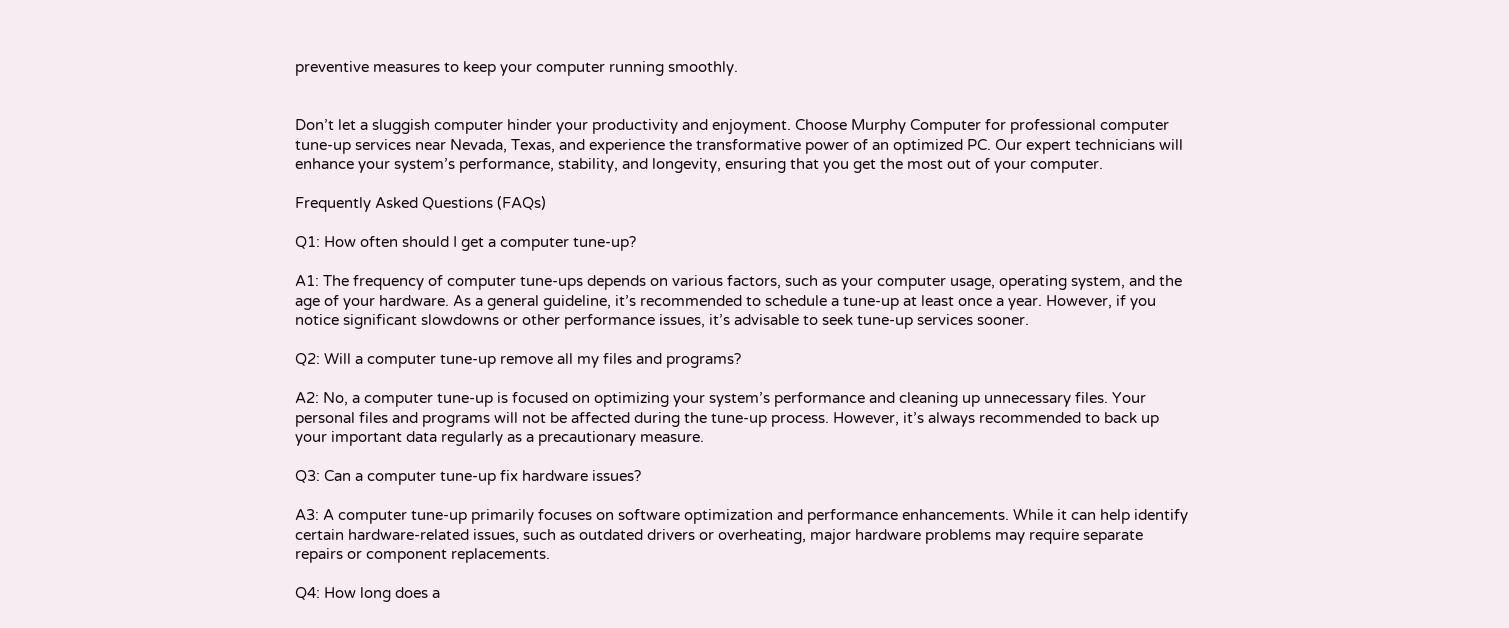preventive measures to keep your computer running smoothly.


Don’t let a sluggish computer hinder your productivity and enjoyment. Choose Murphy Computer for professional computer tune-up services near Nevada, Texas, and experience the transformative power of an optimized PC. Our expert technicians will enhance your system’s performance, stability, and longevity, ensuring that you get the most out of your computer.

Frequently Asked Questions (FAQs)

Q1: How often should I get a computer tune-up?

A1: The frequency of computer tune-ups depends on various factors, such as your computer usage, operating system, and the age of your hardware. As a general guideline, it’s recommended to schedule a tune-up at least once a year. However, if you notice significant slowdowns or other performance issues, it’s advisable to seek tune-up services sooner.

Q2: Will a computer tune-up remove all my files and programs?

A2: No, a computer tune-up is focused on optimizing your system’s performance and cleaning up unnecessary files. Your personal files and programs will not be affected during the tune-up process. However, it’s always recommended to back up your important data regularly as a precautionary measure.

Q3: Can a computer tune-up fix hardware issues?

A3: A computer tune-up primarily focuses on software optimization and performance enhancements. While it can help identify certain hardware-related issues, such as outdated drivers or overheating, major hardware problems may require separate repairs or component replacements.

Q4: How long does a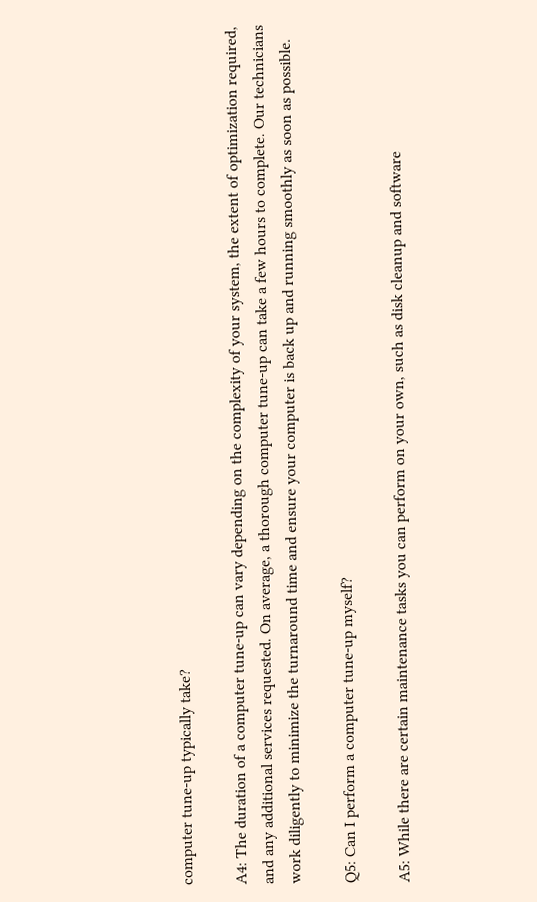computer tune-up typically take?

A4: The duration of a computer tune-up can vary depending on the complexity of your system, the extent of optimization required, and any additional services requested. On average, a thorough computer tune-up can take a few hours to complete. Our technicians work diligently to minimize the turnaround time and ensure your computer is back up and running smoothly as soon as possible.

Q5: Can I perform a computer tune-up myself?

A5: While there are certain maintenance tasks you can perform on your own, such as disk cleanup and software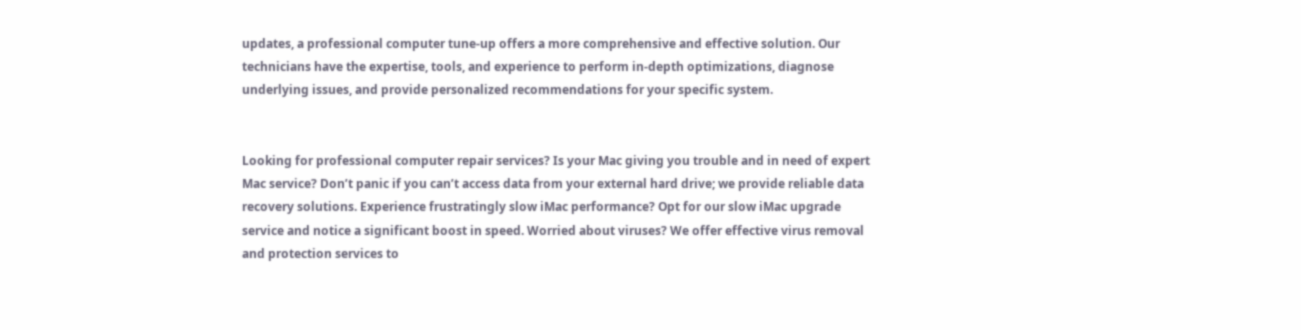updates, a professional computer tune-up offers a more comprehensive and effective solution. Our technicians have the expertise, tools, and experience to perform in-depth optimizations, diagnose underlying issues, and provide personalized recommendations for your specific system.


Looking for professional computer repair services? Is your Mac giving you trouble and in need of expert Mac service? Don’t panic if you can’t access data from your external hard drive; we provide reliable data recovery solutions. Experience frustratingly slow iMac performance? Opt for our slow iMac upgrade service and notice a significant boost in speed. Worried about viruses? We offer effective virus removal and protection services to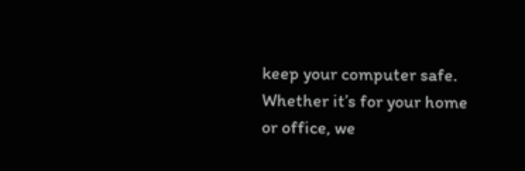keep your computer safe. Whether it’s for your home or office, we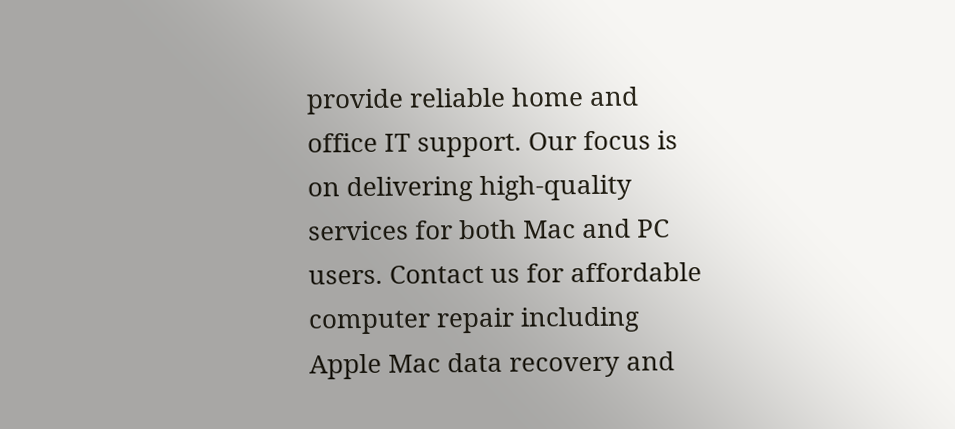provide reliable home and office IT support. Our focus is on delivering high-quality services for both Mac and PC users. Contact us for affordable computer repair including Apple Mac data recovery and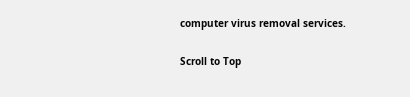computer virus removal services.

Scroll to Top